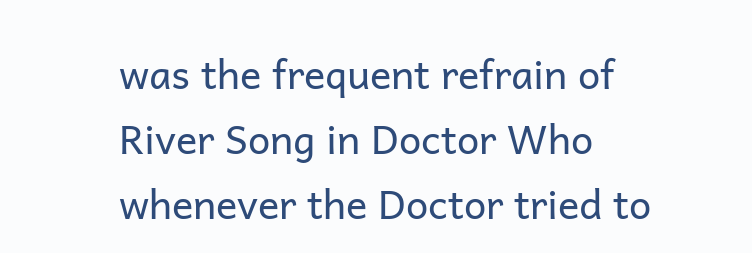was the frequent refrain of River Song in Doctor Who whenever the Doctor tried to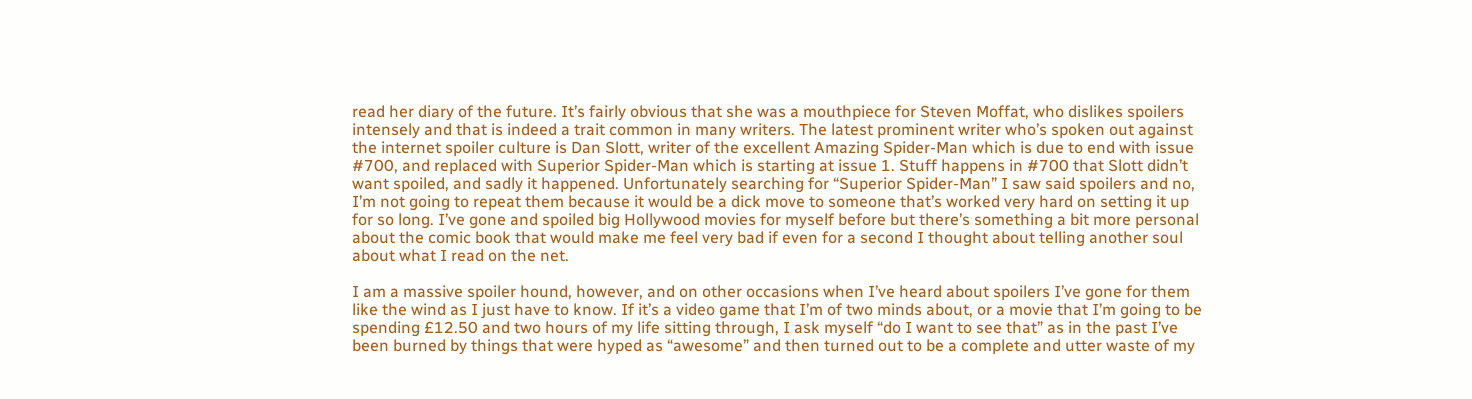read her diary of the future. It’s fairly obvious that she was a mouthpiece for Steven Moffat, who dislikes spoilers intensely and that is indeed a trait common in many writers. The latest prominent writer who’s spoken out against the internet spoiler culture is Dan Slott, writer of the excellent Amazing Spider-Man which is due to end with issue #700, and replaced with Superior Spider-Man which is starting at issue 1. Stuff happens in #700 that Slott didn’t want spoiled, and sadly it happened. Unfortunately searching for “Superior Spider-Man” I saw said spoilers and no, I’m not going to repeat them because it would be a dick move to someone that’s worked very hard on setting it up for so long. I’ve gone and spoiled big Hollywood movies for myself before but there’s something a bit more personal about the comic book that would make me feel very bad if even for a second I thought about telling another soul about what I read on the net.

I am a massive spoiler hound, however, and on other occasions when I’ve heard about spoilers I’ve gone for them like the wind as I just have to know. If it’s a video game that I’m of two minds about, or a movie that I’m going to be spending £12.50 and two hours of my life sitting through, I ask myself “do I want to see that” as in the past I’ve been burned by things that were hyped as “awesome” and then turned out to be a complete and utter waste of my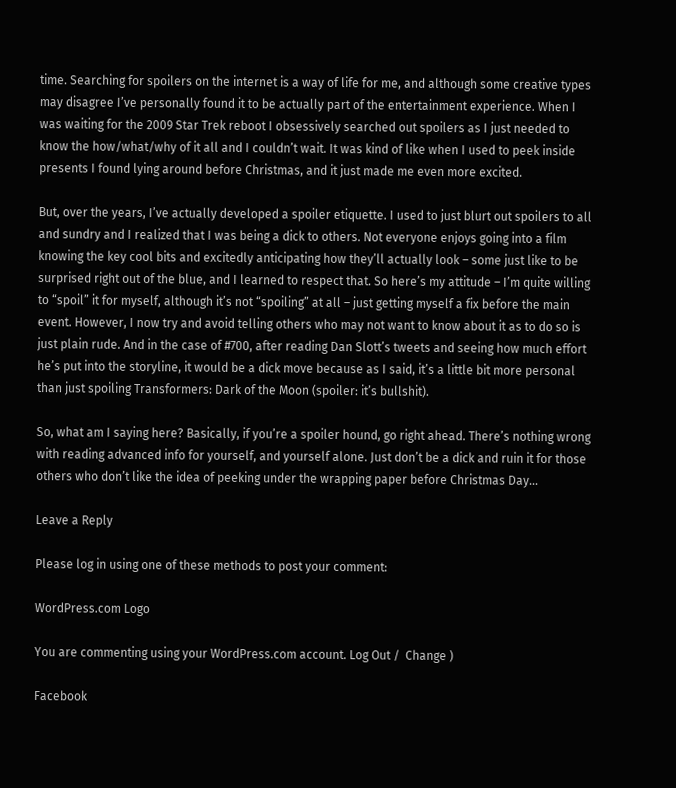time. Searching for spoilers on the internet is a way of life for me, and although some creative types may disagree I’ve personally found it to be actually part of the entertainment experience. When I was waiting for the 2009 Star Trek reboot I obsessively searched out spoilers as I just needed to know the how/what/why of it all and I couldn’t wait. It was kind of like when I used to peek inside presents I found lying around before Christmas, and it just made me even more excited.

But, over the years, I’ve actually developed a spoiler etiquette. I used to just blurt out spoilers to all and sundry and I realized that I was being a dick to others. Not everyone enjoys going into a film knowing the key cool bits and excitedly anticipating how they’ll actually look – some just like to be surprised right out of the blue, and I learned to respect that. So here’s my attitude – I’m quite willing to “spoil” it for myself, although it’s not “spoiling” at all – just getting myself a fix before the main event. However, I now try and avoid telling others who may not want to know about it as to do so is just plain rude. And in the case of #700, after reading Dan Slott’s tweets and seeing how much effort he’s put into the storyline, it would be a dick move because as I said, it’s a little bit more personal than just spoiling Transformers: Dark of the Moon (spoiler: it’s bullshit).

So, what am I saying here? Basically, if you’re a spoiler hound, go right ahead. There’s nothing wrong with reading advanced info for yourself, and yourself alone. Just don’t be a dick and ruin it for those others who don’t like the idea of peeking under the wrapping paper before Christmas Day…

Leave a Reply

Please log in using one of these methods to post your comment:

WordPress.com Logo

You are commenting using your WordPress.com account. Log Out /  Change )

Facebook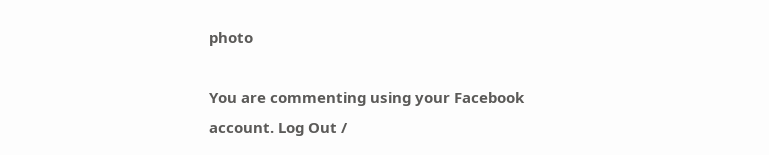photo

You are commenting using your Facebook account. Log Out /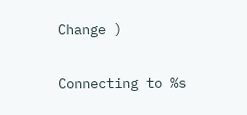Change )

Connecting to %s